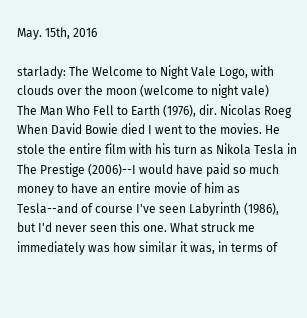May. 15th, 2016

starlady: The Welcome to Night Vale Logo, with clouds over the moon (welcome to night vale)
The Man Who Fell to Earth (1976), dir. Nicolas Roeg
When David Bowie died I went to the movies. He stole the entire film with his turn as Nikola Tesla in The Prestige (2006)--I would have paid so much money to have an entire movie of him as Tesla--and of course I've seen Labyrinth (1986), but I'd never seen this one. What struck me immediately was how similar it was, in terms of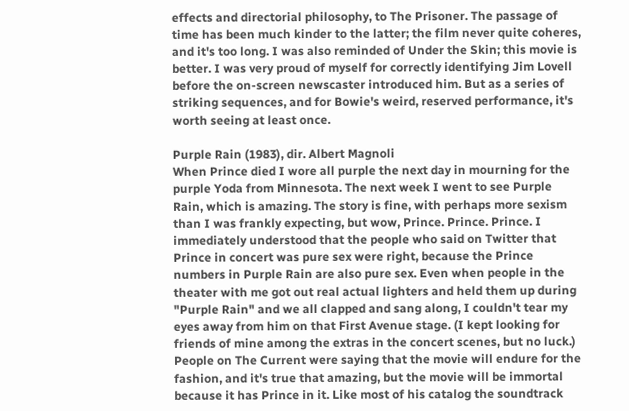effects and directorial philosophy, to The Prisoner. The passage of time has been much kinder to the latter; the film never quite coheres, and it's too long. I was also reminded of Under the Skin; this movie is better. I was very proud of myself for correctly identifying Jim Lovell before the on-screen newscaster introduced him. But as a series of striking sequences, and for Bowie's weird, reserved performance, it's worth seeing at least once.

Purple Rain (1983), dir. Albert Magnoli
When Prince died I wore all purple the next day in mourning for the purple Yoda from Minnesota. The next week I went to see Purple Rain, which is amazing. The story is fine, with perhaps more sexism than I was frankly expecting, but wow, Prince. Prince. Prince. I immediately understood that the people who said on Twitter that Prince in concert was pure sex were right, because the Prince numbers in Purple Rain are also pure sex. Even when people in the theater with me got out real actual lighters and held them up during "Purple Rain" and we all clapped and sang along, I couldn't tear my eyes away from him on that First Avenue stage. (I kept looking for friends of mine among the extras in the concert scenes, but no luck.) People on The Current were saying that the movie will endure for the fashion, and it's true that amazing, but the movie will be immortal because it has Prince in it. Like most of his catalog the soundtrack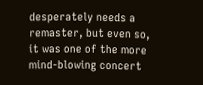desperately needs a remaster, but even so, it was one of the more mind-blowing concert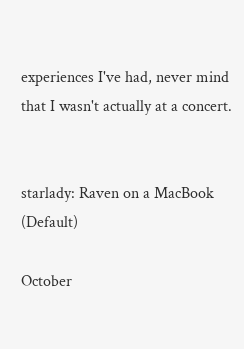experiences I've had, never mind that I wasn't actually at a concert.


starlady: Raven on a MacBook (Default)

October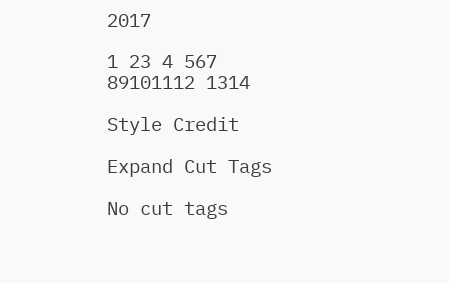2017

1 23 4 567
89101112 1314

Style Credit

Expand Cut Tags

No cut tags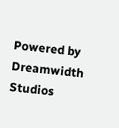Powered by Dreamwidth Studios